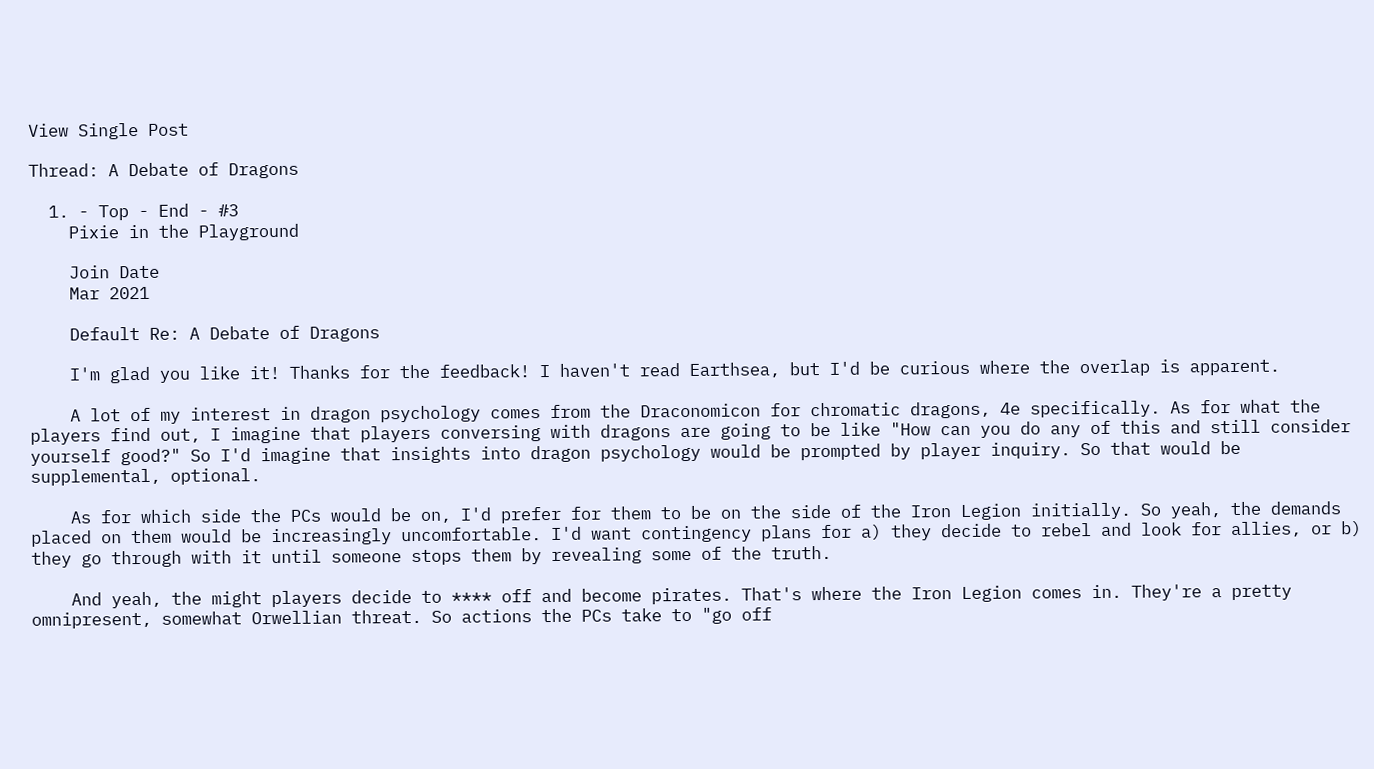View Single Post

Thread: A Debate of Dragons

  1. - Top - End - #3
    Pixie in the Playground

    Join Date
    Mar 2021

    Default Re: A Debate of Dragons

    I'm glad you like it! Thanks for the feedback! I haven't read Earthsea, but I'd be curious where the overlap is apparent.

    A lot of my interest in dragon psychology comes from the Draconomicon for chromatic dragons, 4e specifically. As for what the players find out, I imagine that players conversing with dragons are going to be like "How can you do any of this and still consider yourself good?" So I'd imagine that insights into dragon psychology would be prompted by player inquiry. So that would be supplemental, optional.

    As for which side the PCs would be on, I'd prefer for them to be on the side of the Iron Legion initially. So yeah, the demands placed on them would be increasingly uncomfortable. I'd want contingency plans for a) they decide to rebel and look for allies, or b) they go through with it until someone stops them by revealing some of the truth.

    And yeah, the might players decide to **** off and become pirates. That's where the Iron Legion comes in. They're a pretty omnipresent, somewhat Orwellian threat. So actions the PCs take to "go off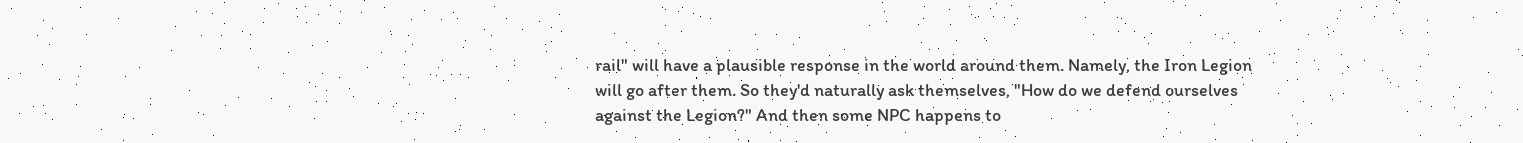rail" will have a plausible response in the world around them. Namely, the Iron Legion will go after them. So they'd naturally ask themselves, "How do we defend ourselves against the Legion?" And then some NPC happens to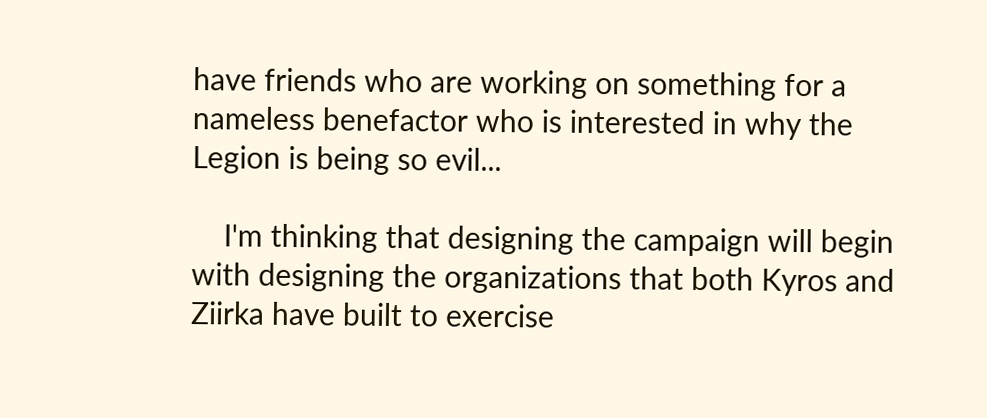have friends who are working on something for a nameless benefactor who is interested in why the Legion is being so evil...

    I'm thinking that designing the campaign will begin with designing the organizations that both Kyros and Ziirka have built to exercise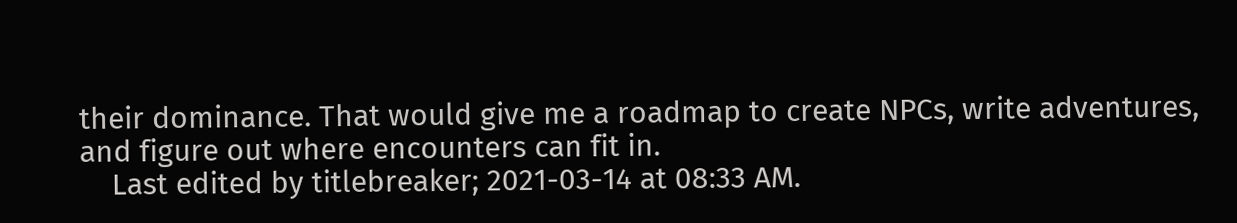their dominance. That would give me a roadmap to create NPCs, write adventures, and figure out where encounters can fit in.
    Last edited by titlebreaker; 2021-03-14 at 08:33 AM.